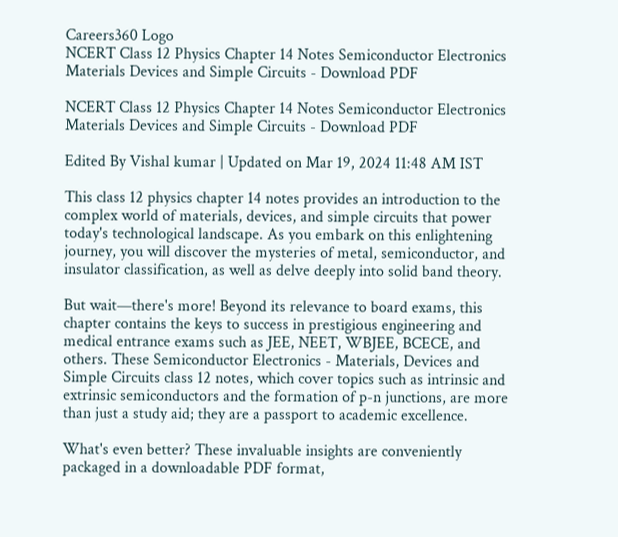Careers360 Logo
NCERT Class 12 Physics Chapter 14 Notes Semiconductor Electronics Materials Devices and Simple Circuits - Download PDF

NCERT Class 12 Physics Chapter 14 Notes Semiconductor Electronics Materials Devices and Simple Circuits - Download PDF

Edited By Vishal kumar | Updated on Mar 19, 2024 11:48 AM IST

This class 12 physics chapter 14 notes provides an introduction to the complex world of materials, devices, and simple circuits that power today's technological landscape. As you embark on this enlightening journey, you will discover the mysteries of metal, semiconductor, and insulator classification, as well as delve deeply into solid band theory.

But wait—there's more! Beyond its relevance to board exams, this chapter contains the keys to success in prestigious engineering and medical entrance exams such as JEE, NEET, WBJEE, BCECE, and others. These Semiconductor Electronics - Materials, Devices and Simple Circuits class 12 notes, which cover topics such as intrinsic and extrinsic semiconductors and the formation of p-n junctions, are more than just a study aid; they are a passport to academic excellence.

What's even better? These invaluable insights are conveniently packaged in a downloadable PDF format,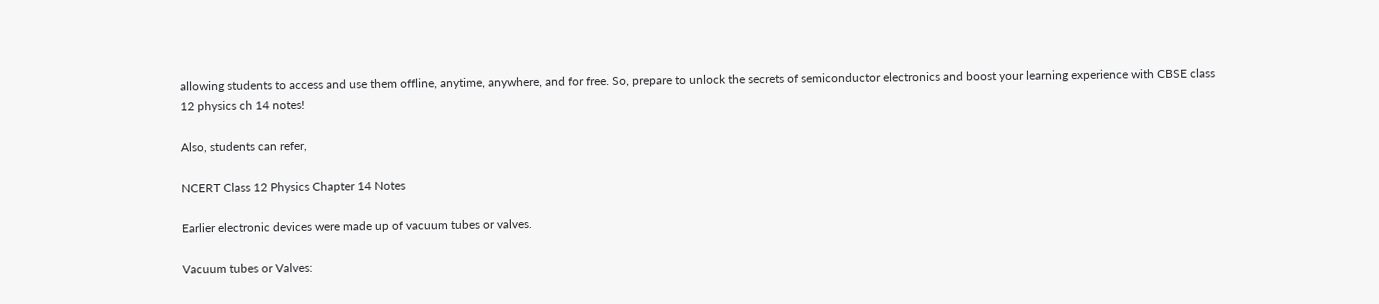allowing students to access and use them offline, anytime, anywhere, and for free. So, prepare to unlock the secrets of semiconductor electronics and boost your learning experience with CBSE class 12 physics ch 14 notes!

Also, students can refer,

NCERT Class 12 Physics Chapter 14 Notes

Earlier electronic devices were made up of vacuum tubes or valves.

Vacuum tubes or Valves: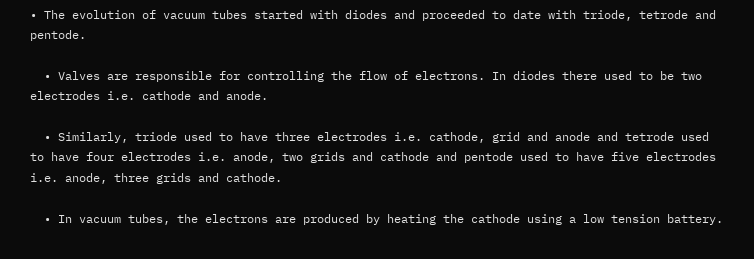• The evolution of vacuum tubes started with diodes and proceeded to date with triode, tetrode and pentode.

  • Valves are responsible for controlling the flow of electrons. In diodes there used to be two electrodes i.e. cathode and anode.

  • Similarly, triode used to have three electrodes i.e. cathode, grid and anode and tetrode used to have four electrodes i.e. anode, two grids and cathode and pentode used to have five electrodes i.e. anode, three grids and cathode.

  • In vacuum tubes, the electrons are produced by heating the cathode using a low tension battery.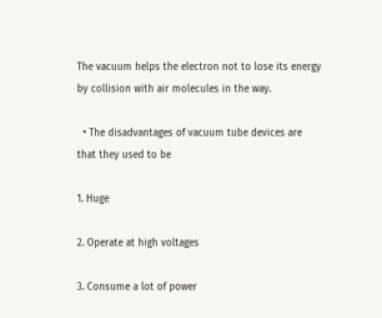The vacuum helps the electron not to lose its energy by collision with air molecules in the way.

  • The disadvantages of vacuum tube devices are that they used to be

1. Huge

2. Operate at high voltages

3. Consume a lot of power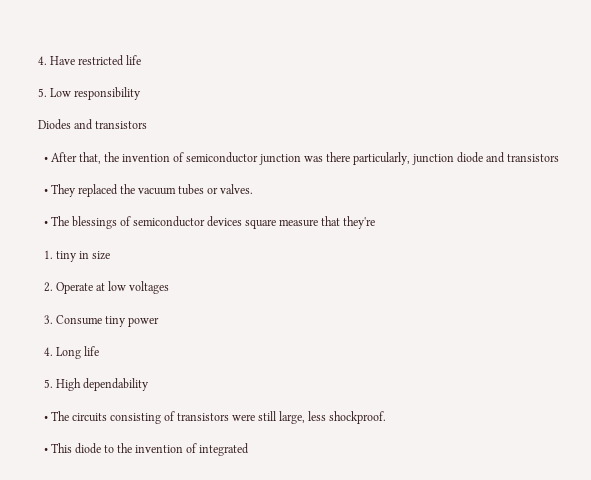4. Have restricted life

5. Low responsibility

Diodes and transistors

  • After that, the invention of semiconductor junction was there particularly, junction diode and transistors

  • They replaced the vacuum tubes or valves.

  • The blessings of semiconductor devices square measure that they're

  1. tiny in size

  2. Operate at low voltages

  3. Consume tiny power

  4. Long life

  5. High dependability

  • The circuits consisting of transistors were still large, less shockproof.

  • This diode to the invention of integrated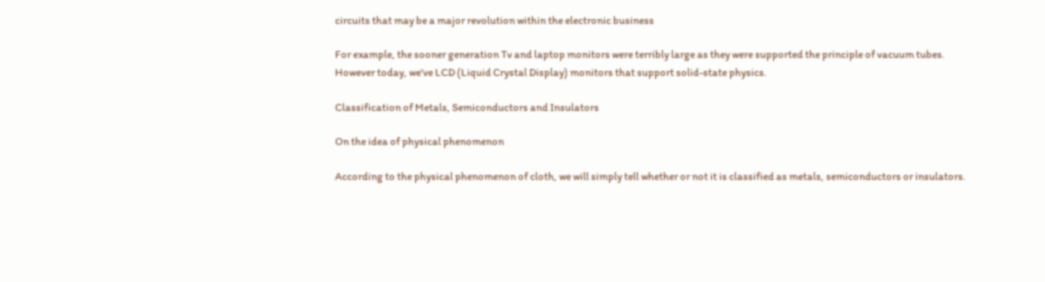circuits that may be a major revolution within the electronic business

For example, the sooner generation Tv and laptop monitors were terribly large as they were supported the principle of vacuum tubes. However today, we've LCD (Liquid Crystal Display) monitors that support solid-state physics.

Classification of Metals, Semiconductors and Insulators

On the idea of physical phenomenon

According to the physical phenomenon of cloth, we will simply tell whether or not it is classified as metals, semiconductors or insulators.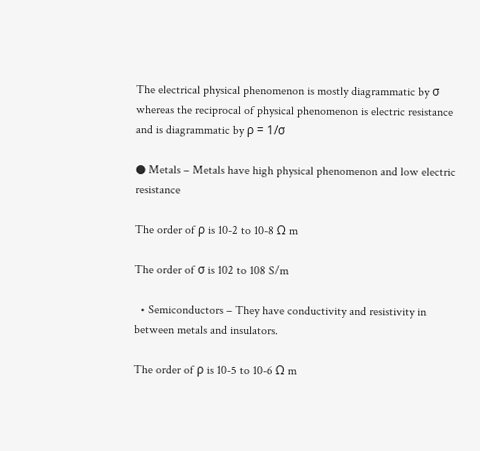The electrical physical phenomenon is mostly diagrammatic by σ whereas the reciprocal of physical phenomenon is electric resistance and is diagrammatic by ρ = 1/σ

● Metals – Metals have high physical phenomenon and low electric resistance

The order of ρ is 10-2 to 10-8 Ω m

The order of σ is 102 to 108 S/m

  • Semiconductors – They have conductivity and resistivity in between metals and insulators.

The order of ρ is 10-5 to 10-6 Ω m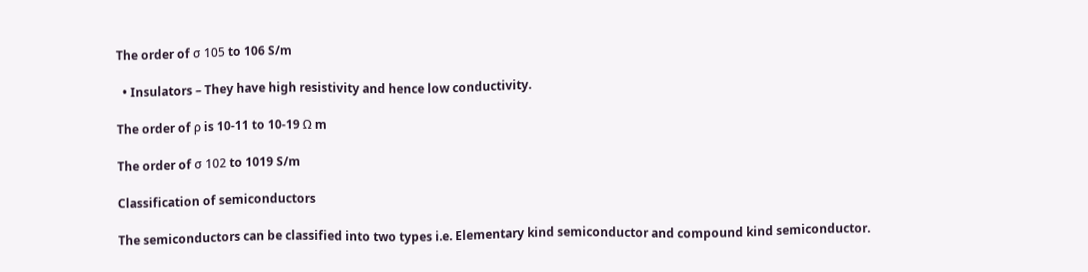The order of σ 105 to 106 S/m

  • Insulators – They have high resistivity and hence low conductivity.

The order of ρ is 10-11 to 10-19 Ω m

The order of σ 102 to 1019 S/m

Classification of semiconductors

The semiconductors can be classified into two types i.e. Elementary kind semiconductor and compound kind semiconductor.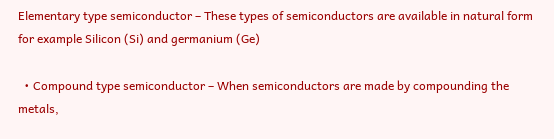Elementary type semiconductor – These types of semiconductors are available in natural form for example Silicon (Si) and germanium (Ge)

  • Compound type semiconductor – When semiconductors are made by compounding the metals,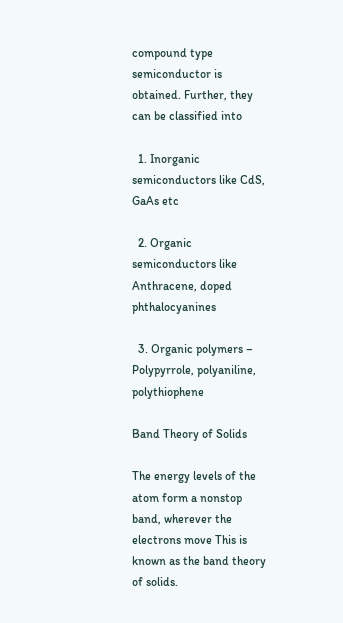compound type semiconductor is obtained. Further, they can be classified into

  1. Inorganic semiconductors like CdS, GaAs etc

  2. Organic semiconductors like Anthracene, doped phthalocyanines

  3. Organic polymers – Polypyrrole, polyaniline, polythiophene

Band Theory of Solids

The energy levels of the atom form a nonstop band, wherever the electrons move This is known as the band theory of solids.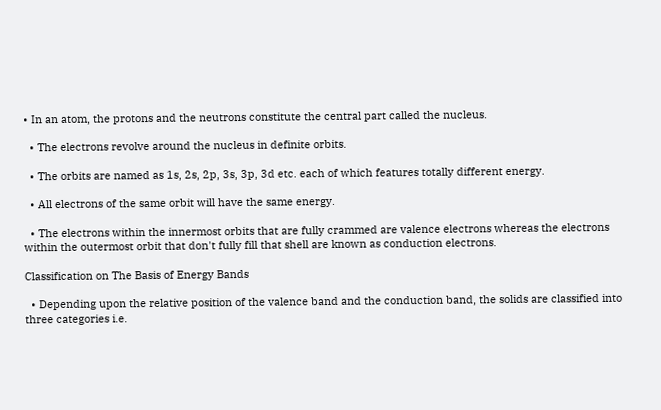• In an atom, the protons and the neutrons constitute the central part called the nucleus.

  • The electrons revolve around the nucleus in definite orbits.

  • The orbits are named as 1s, 2s, 2p, 3s, 3p, 3d etc. each of which features totally different energy.

  • All electrons of the same orbit will have the same energy.

  • The electrons within the innermost orbits that are fully crammed are valence electrons whereas the electrons within the outermost orbit that don't fully fill that shell are known as conduction electrons.

Classification on The Basis of Energy Bands

  • Depending upon the relative position of the valence band and the conduction band, the solids are classified into three categories i.e.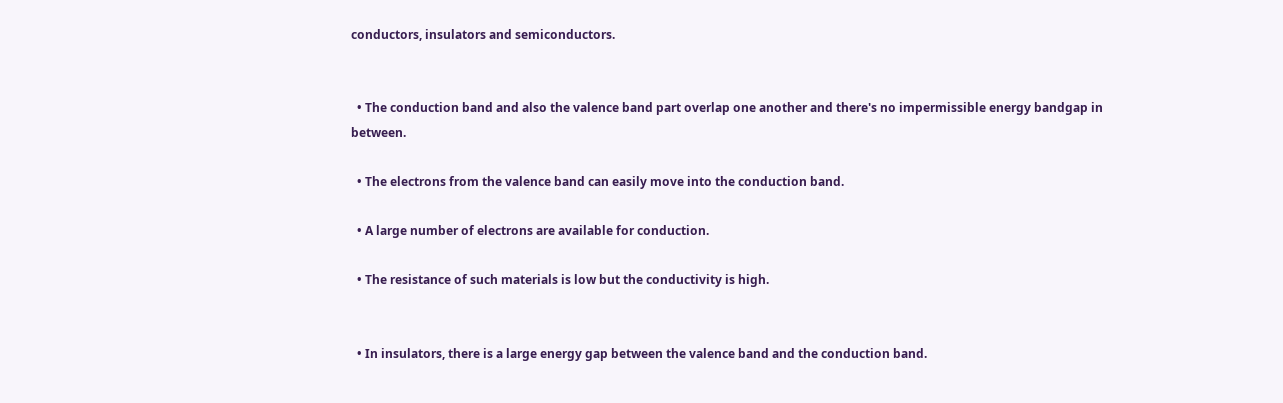conductors, insulators and semiconductors.


  • The conduction band and also the valence band part overlap one another and there's no impermissible energy bandgap in between.

  • The electrons from the valence band can easily move into the conduction band.

  • A large number of electrons are available for conduction.

  • The resistance of such materials is low but the conductivity is high.


  • In insulators, there is a large energy gap between the valence band and the conduction band.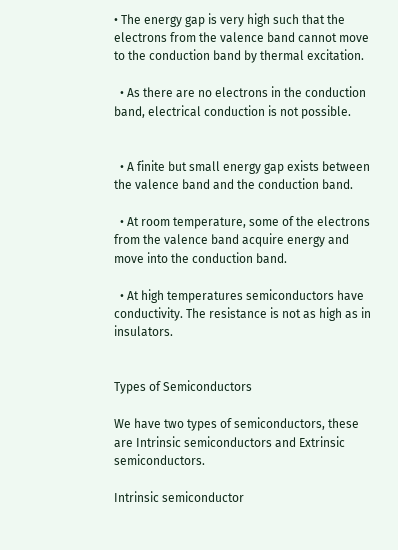• The energy gap is very high such that the electrons from the valence band cannot move to the conduction band by thermal excitation.

  • As there are no electrons in the conduction band, electrical conduction is not possible.


  • A finite but small energy gap exists between the valence band and the conduction band.

  • At room temperature, some of the electrons from the valence band acquire energy and move into the conduction band.

  • At high temperatures semiconductors have conductivity. The resistance is not as high as in insulators.


Types of Semiconductors

We have two types of semiconductors, these are Intrinsic semiconductors and Extrinsic semiconductors.

Intrinsic semiconductor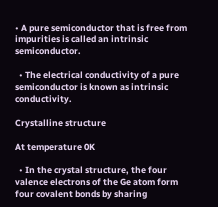• A pure semiconductor that is free from impurities is called an intrinsic semiconductor.

  • The electrical conductivity of a pure semiconductor is known as intrinsic conductivity.

Crystalline structure

At temperature 0K

  • In the crystal structure, the four valence electrons of the Ge atom form four covalent bonds by sharing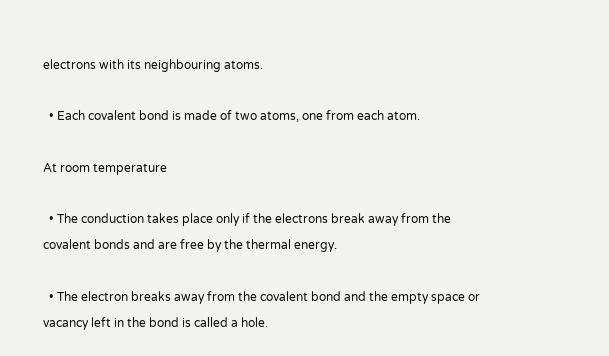electrons with its neighbouring atoms.

  • Each covalent bond is made of two atoms, one from each atom.

At room temperature

  • The conduction takes place only if the electrons break away from the covalent bonds and are free by the thermal energy.

  • The electron breaks away from the covalent bond and the empty space or vacancy left in the bond is called a hole.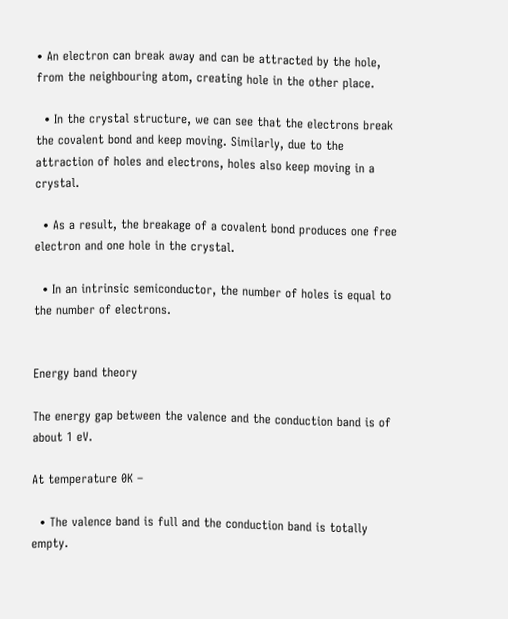• An electron can break away and can be attracted by the hole, from the neighbouring atom, creating hole in the other place.

  • In the crystal structure, we can see that the electrons break the covalent bond and keep moving. Similarly, due to the attraction of holes and electrons, holes also keep moving in a crystal.

  • As a result, the breakage of a covalent bond produces one free electron and one hole in the crystal.

  • In an intrinsic semiconductor, the number of holes is equal to the number of electrons.


Energy band theory

The energy gap between the valence and the conduction band is of about 1 eV.

At temperature 0K –

  • The valence band is full and the conduction band is totally empty.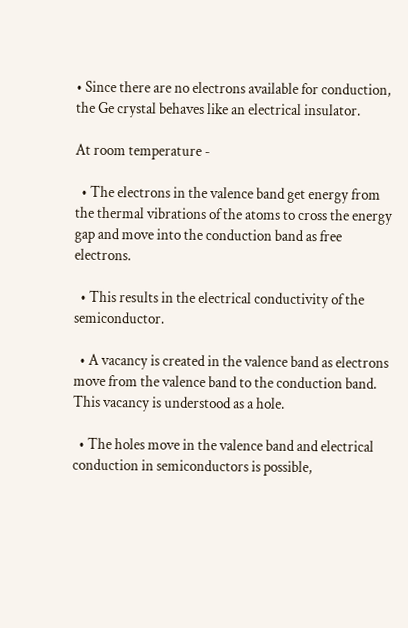• Since there are no electrons available for conduction, the Ge crystal behaves like an electrical insulator.

At room temperature -

  • The electrons in the valence band get energy from the thermal vibrations of the atoms to cross the energy gap and move into the conduction band as free electrons.

  • This results in the electrical conductivity of the semiconductor.

  • A vacancy is created in the valence band as electrons move from the valence band to the conduction band. This vacancy is understood as a hole.

  • The holes move in the valence band and electrical conduction in semiconductors is possible,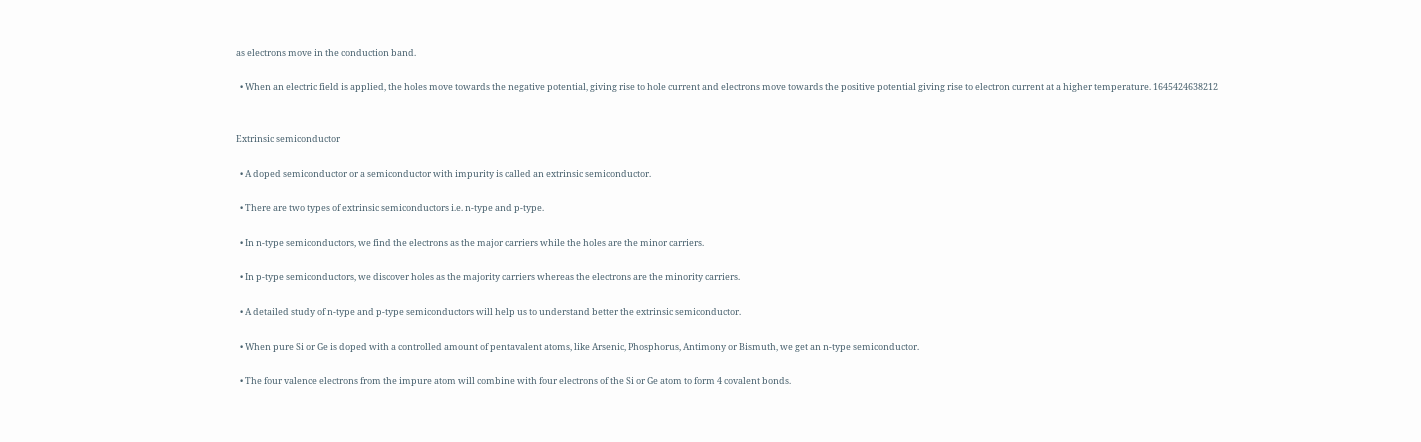as electrons move in the conduction band.

  • When an electric field is applied, the holes move towards the negative potential, giving rise to hole current and electrons move towards the positive potential giving rise to electron current at a higher temperature. 1645424638212


Extrinsic semiconductor

  • A doped semiconductor or a semiconductor with impurity is called an extrinsic semiconductor.

  • There are two types of extrinsic semiconductors i.e. n-type and p-type.

  • In n-type semiconductors, we find the electrons as the major carriers while the holes are the minor carriers.

  • In p-type semiconductors, we discover holes as the majority carriers whereas the electrons are the minority carriers.

  • A detailed study of n-type and p-type semiconductors will help us to understand better the extrinsic semiconductor.

  • When pure Si or Ge is doped with a controlled amount of pentavalent atoms, like Arsenic, Phosphorus, Antimony or Bismuth, we get an n-type semiconductor.

  • The four valence electrons from the impure atom will combine with four electrons of the Si or Ge atom to form 4 covalent bonds.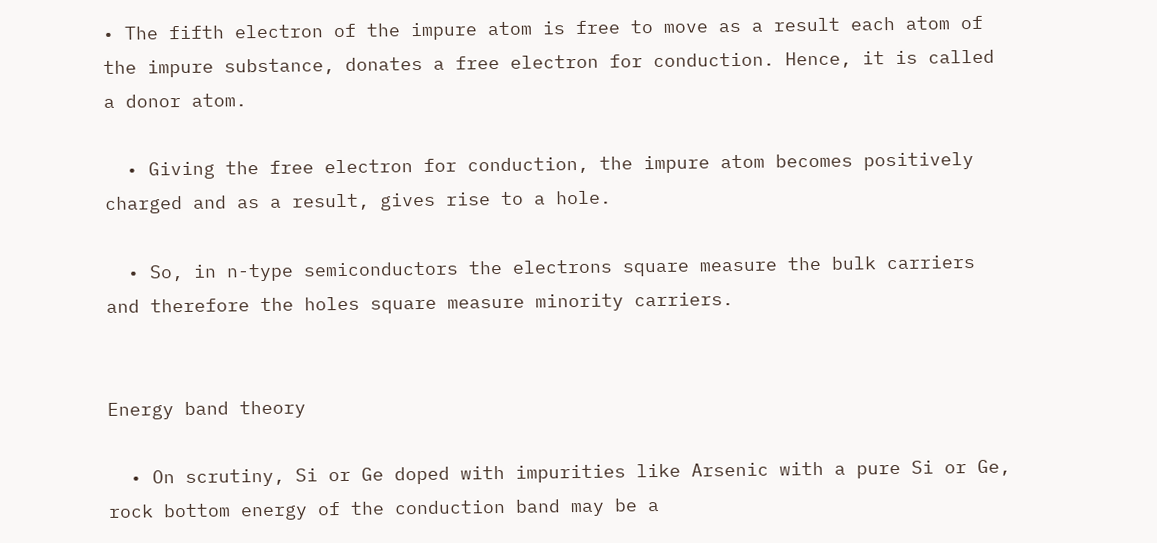• The fifth electron of the impure atom is free to move as a result each atom of the impure substance, donates a free electron for conduction. Hence, it is called a donor atom.

  • Giving the free electron for conduction, the impure atom becomes positively charged and as a result, gives rise to a hole.

  • So, in n-type semiconductors the electrons square measure the bulk carriers and therefore the holes square measure minority carriers.


Energy band theory

  • On scrutiny, Si or Ge doped with impurities like Arsenic with a pure Si or Ge, rock bottom energy of the conduction band may be a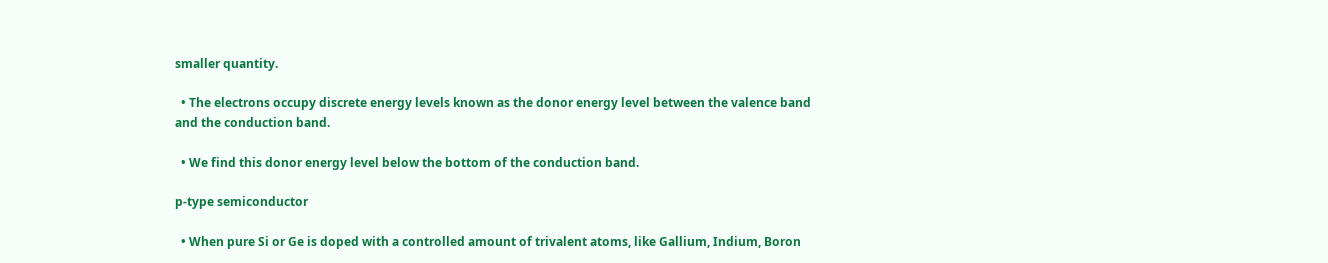smaller quantity.

  • The electrons occupy discrete energy levels known as the donor energy level between the valence band and the conduction band.

  • We find this donor energy level below the bottom of the conduction band.

p-type semiconductor

  • When pure Si or Ge is doped with a controlled amount of trivalent atoms, like Gallium, Indium, Boron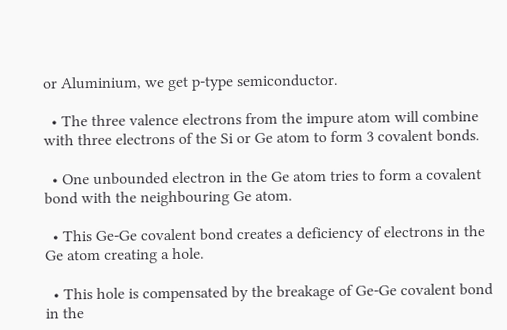or Aluminium, we get p-type semiconductor.

  • The three valence electrons from the impure atom will combine with three electrons of the Si or Ge atom to form 3 covalent bonds.

  • One unbounded electron in the Ge atom tries to form a covalent bond with the neighbouring Ge atom.

  • This Ge-Ge covalent bond creates a deficiency of electrons in the Ge atom creating a hole.

  • This hole is compensated by the breakage of Ge-Ge covalent bond in the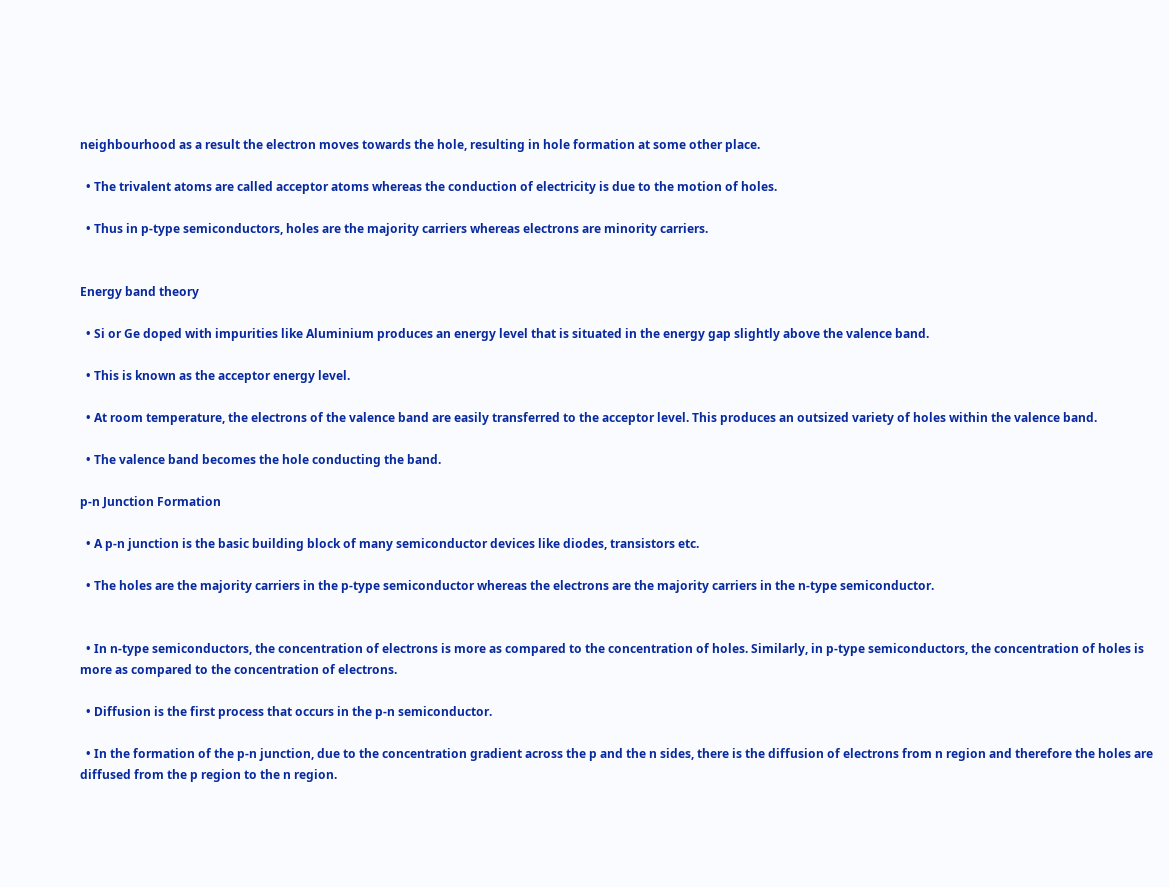neighbourhood as a result the electron moves towards the hole, resulting in hole formation at some other place.

  • The trivalent atoms are called acceptor atoms whereas the conduction of electricity is due to the motion of holes.

  • Thus in p-type semiconductors, holes are the majority carriers whereas electrons are minority carriers.


Energy band theory

  • Si or Ge doped with impurities like Aluminium produces an energy level that is situated in the energy gap slightly above the valence band.

  • This is known as the acceptor energy level.

  • At room temperature, the electrons of the valence band are easily transferred to the acceptor level. This produces an outsized variety of holes within the valence band.

  • The valence band becomes the hole conducting the band.

p-n Junction Formation

  • A p-n junction is the basic building block of many semiconductor devices like diodes, transistors etc.

  • The holes are the majority carriers in the p-type semiconductor whereas the electrons are the majority carriers in the n-type semiconductor.


  • In n-type semiconductors, the concentration of electrons is more as compared to the concentration of holes. Similarly, in p-type semiconductors, the concentration of holes is more as compared to the concentration of electrons.

  • Diffusion is the first process that occurs in the p-n semiconductor.

  • In the formation of the p-n junction, due to the concentration gradient across the p and the n sides, there is the diffusion of electrons from n region and therefore the holes are diffused from the p region to the n region.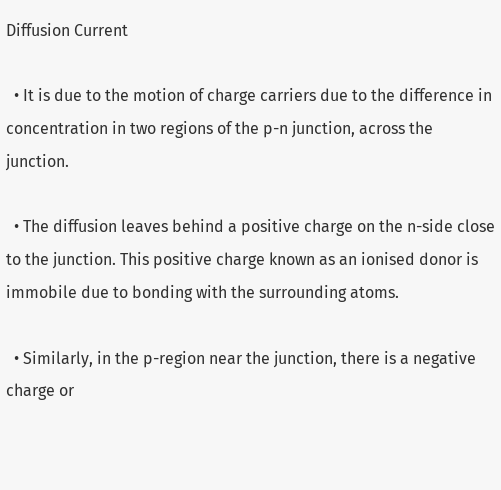Diffusion Current

  • It is due to the motion of charge carriers due to the difference in concentration in two regions of the p-n junction, across the junction.

  • The diffusion leaves behind a positive charge on the n-side close to the junction. This positive charge known as an ionised donor is immobile due to bonding with the surrounding atoms.

  • Similarly, in the p-region near the junction, there is a negative charge or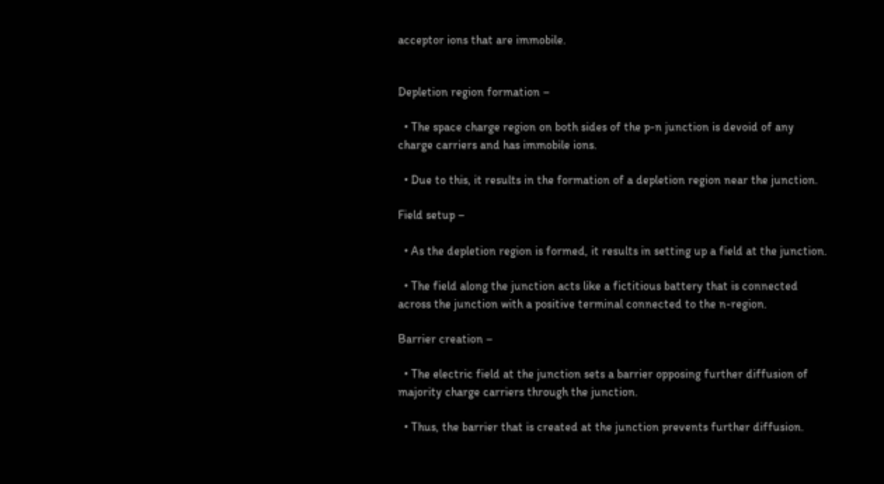acceptor ions that are immobile.


Depletion region formation –

  • The space charge region on both sides of the p-n junction is devoid of any charge carriers and has immobile ions.

  • Due to this, it results in the formation of a depletion region near the junction.

Field setup –

  • As the depletion region is formed, it results in setting up a field at the junction.

  • The field along the junction acts like a fictitious battery that is connected across the junction with a positive terminal connected to the n-region.

Barrier creation –

  • The electric field at the junction sets a barrier opposing further diffusion of majority charge carriers through the junction.

  • Thus, the barrier that is created at the junction prevents further diffusion.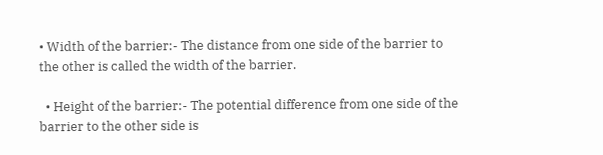• Width of the barrier:- The distance from one side of the barrier to the other is called the width of the barrier.

  • Height of the barrier:- The potential difference from one side of the barrier to the other side is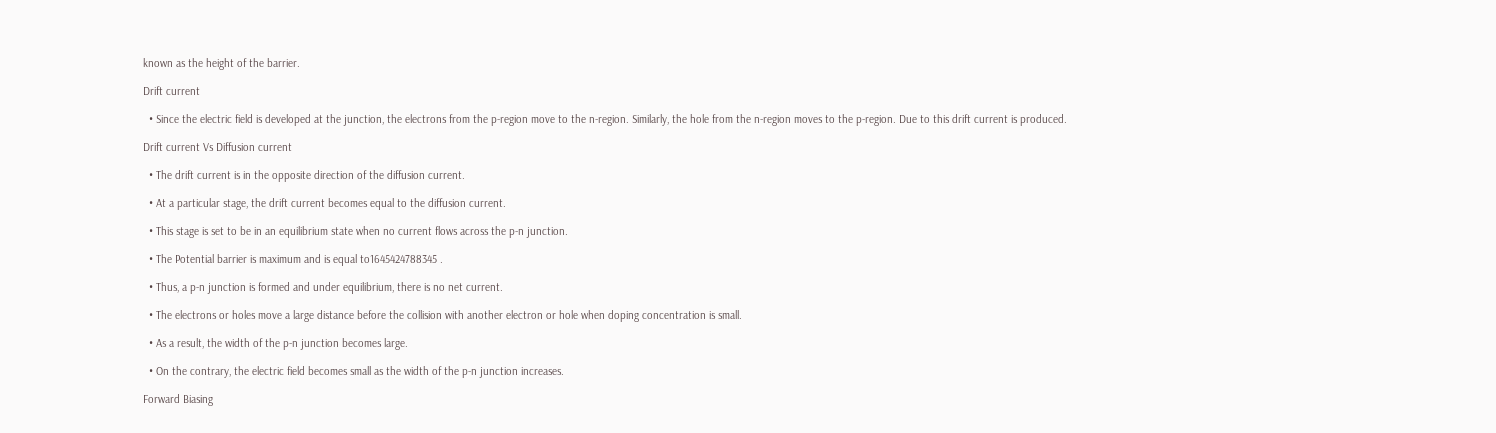known as the height of the barrier.

Drift current

  • Since the electric field is developed at the junction, the electrons from the p-region move to the n-region. Similarly, the hole from the n-region moves to the p-region. Due to this drift current is produced.

Drift current Vs Diffusion current

  • The drift current is in the opposite direction of the diffusion current.

  • At a particular stage, the drift current becomes equal to the diffusion current.

  • This stage is set to be in an equilibrium state when no current flows across the p-n junction.

  • The Potential barrier is maximum and is equal to1645424788345 .

  • Thus, a p-n junction is formed and under equilibrium, there is no net current.

  • The electrons or holes move a large distance before the collision with another electron or hole when doping concentration is small.

  • As a result, the width of the p-n junction becomes large.

  • On the contrary, the electric field becomes small as the width of the p-n junction increases.

Forward Biasing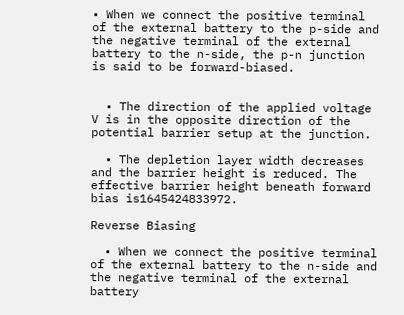• When we connect the positive terminal of the external battery to the p-side and the negative terminal of the external battery to the n-side, the p-n junction is said to be forward-biased.


  • The direction of the applied voltage V is in the opposite direction of the potential barrier setup at the junction.

  • The depletion layer width decreases and the barrier height is reduced. The effective barrier height beneath forward bias is1645424833972.

Reverse Biasing

  • When we connect the positive terminal of the external battery to the n-side and the negative terminal of the external battery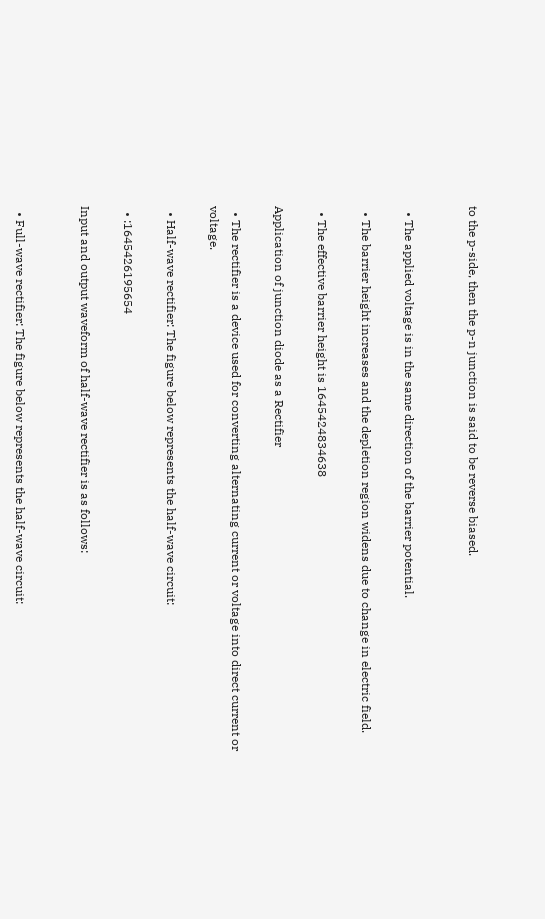to the p-side, then the p-n junction is said to be reverse biased.


  • The applied voltage is in the same direction of the barrier potential.

  • The barrier height increases and the depletion region widens due to change in electric field.

  • The effective barrier height is 1645424834638

Application of junction diode as a Rectifier

  • The rectifier is a device used for converting alternating current or voltage into direct current or voltage.

  • Half-wave rectifier: The figure below represents the half-wave circuit:

  • :1645426195654

Input and output waveform of half-wave rectifier is as follows:


  • Full-wave rectifier: The figure below represents the half-wave circuit: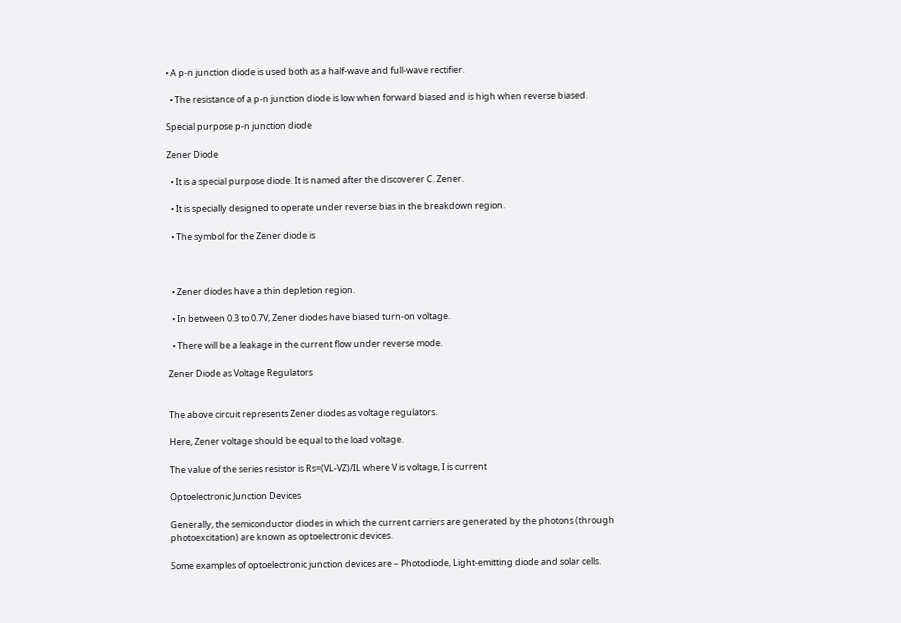• A p-n junction diode is used both as a half-wave and full-wave rectifier.

  • The resistance of a p-n junction diode is low when forward biased and is high when reverse biased.

Special purpose p-n junction diode

Zener Diode

  • It is a special purpose diode. It is named after the discoverer C. Zener.

  • It is specially designed to operate under reverse bias in the breakdown region.

  • The symbol for the Zener diode is



  • Zener diodes have a thin depletion region.

  • In between 0.3 to 0.7V, Zener diodes have biased turn-on voltage.

  • There will be a leakage in the current flow under reverse mode.

Zener Diode as Voltage Regulators


The above circuit represents Zener diodes as voltage regulators.

Here, Zener voltage should be equal to the load voltage.

The value of the series resistor is Rs=(VL-VZ)/IL where V is voltage, I is current

Optoelectronic Junction Devices

Generally, the semiconductor diodes in which the current carriers are generated by the photons (through photoexcitation) are known as optoelectronic devices.

Some examples of optoelectronic junction devices are – Photodiode, Light-emitting diode and solar cells.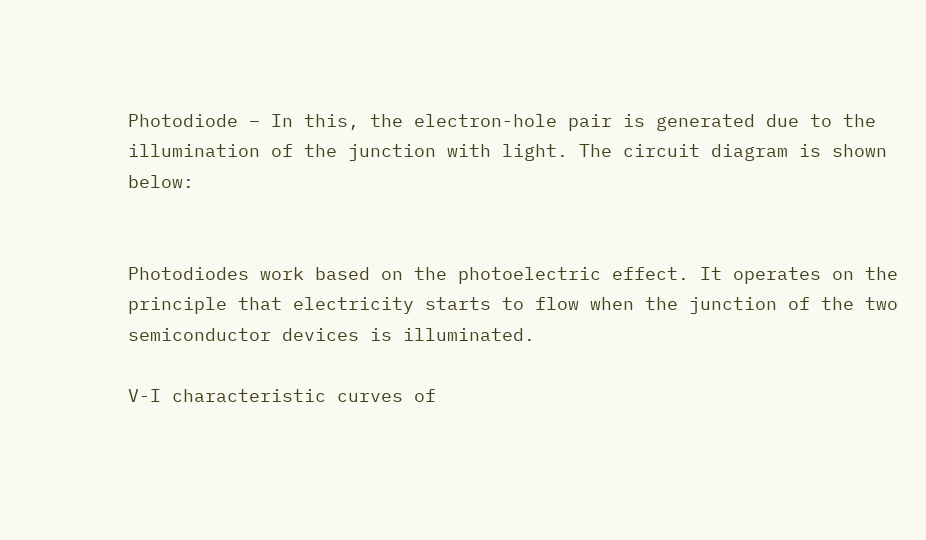Photodiode – In this, the electron-hole pair is generated due to the illumination of the junction with light. The circuit diagram is shown below:


Photodiodes work based on the photoelectric effect. It operates on the principle that electricity starts to flow when the junction of the two semiconductor devices is illuminated.

V-I characteristic curves of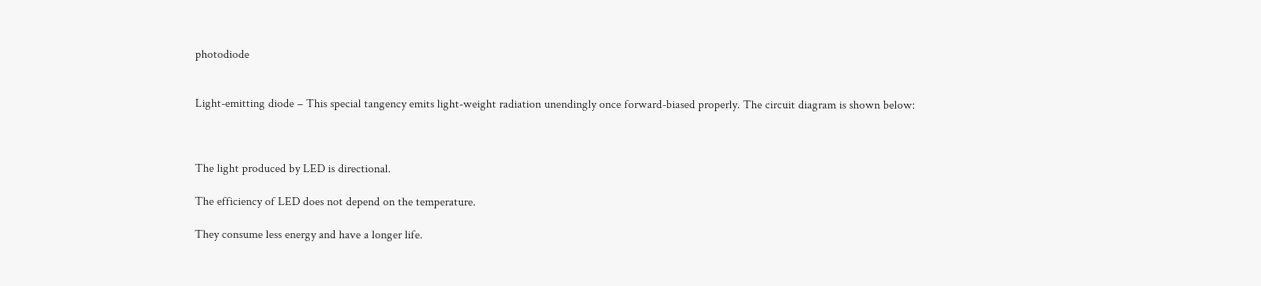photodiode


Light-emitting diode – This special tangency emits light-weight radiation unendingly once forward-biased properly. The circuit diagram is shown below:



The light produced by LED is directional.

The efficiency of LED does not depend on the temperature.

They consume less energy and have a longer life.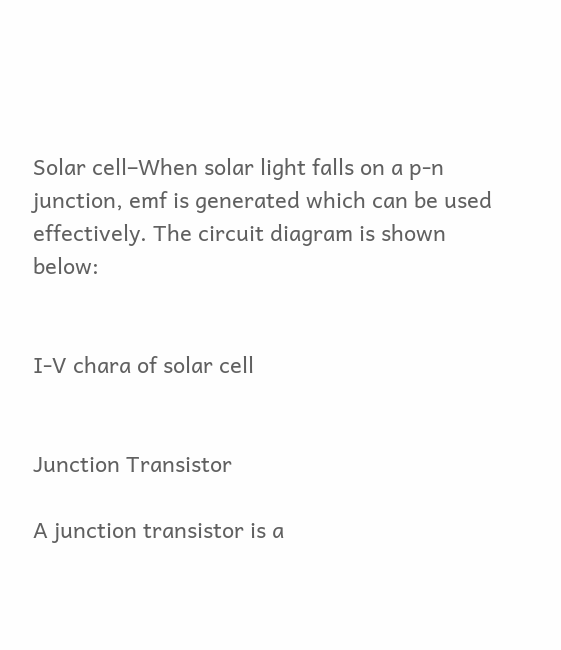Solar cell–When solar light falls on a p-n junction, emf is generated which can be used effectively. The circuit diagram is shown below:


I-V chara of solar cell


Junction Transistor

A junction transistor is a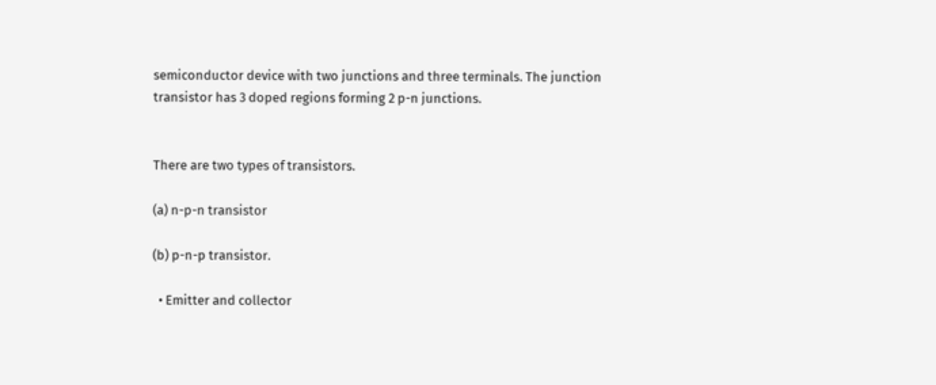semiconductor device with two junctions and three terminals. The junction transistor has 3 doped regions forming 2 p-n junctions.


There are two types of transistors.

(a) n-p-n transistor

(b) p-n-p transistor.

  • Emitter and collector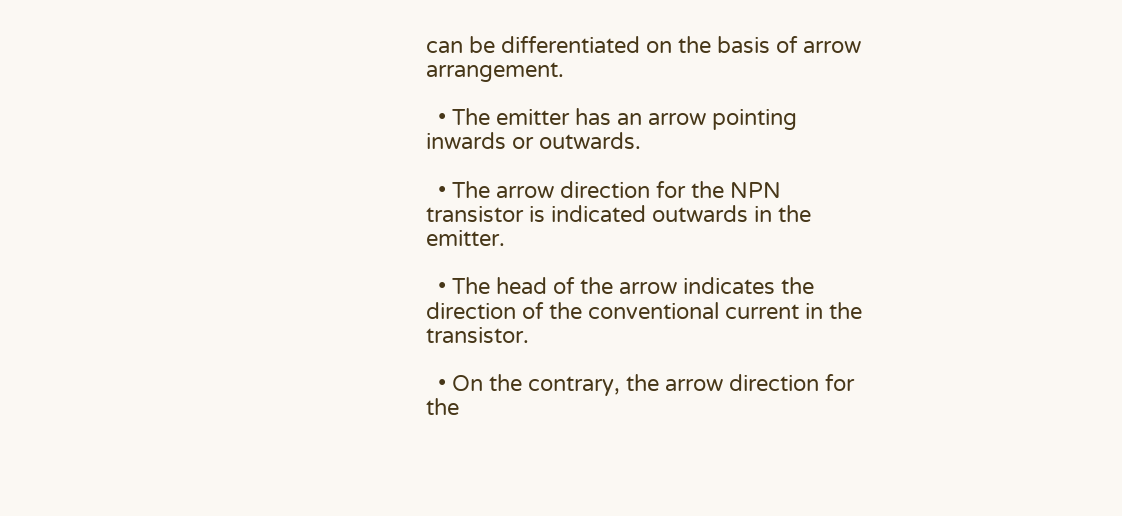can be differentiated on the basis of arrow arrangement.

  • The emitter has an arrow pointing inwards or outwards.

  • The arrow direction for the NPN transistor is indicated outwards in the emitter.

  • The head of the arrow indicates the direction of the conventional current in the transistor.

  • On the contrary, the arrow direction for the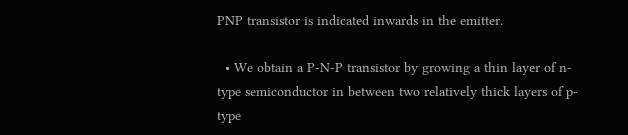PNP transistor is indicated inwards in the emitter.

  • We obtain a P-N-P transistor by growing a thin layer of n-type semiconductor in between two relatively thick layers of p-type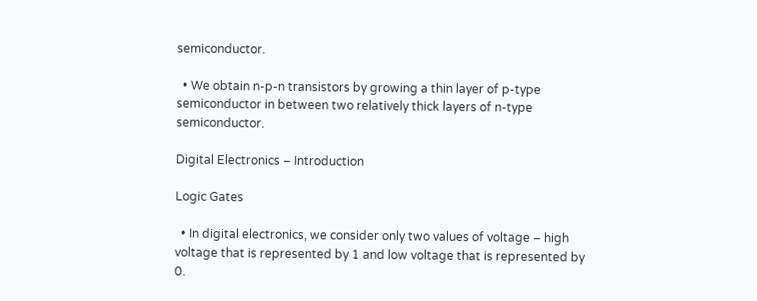semiconductor.

  • We obtain n-p-n transistors by growing a thin layer of p-type semiconductor in between two relatively thick layers of n-type semiconductor.

Digital Electronics – Introduction

Logic Gates

  • In digital electronics, we consider only two values of voltage – high voltage that is represented by 1 and low voltage that is represented by 0.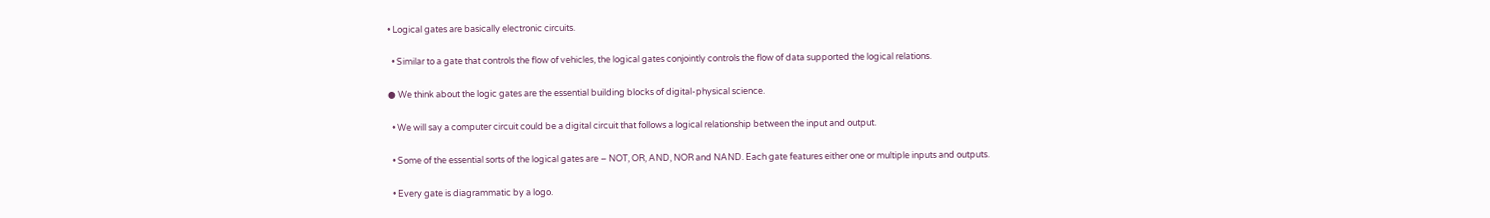• Logical gates are basically electronic circuits.

  • Similar to a gate that controls the flow of vehicles, the logical gates conjointly controls the flow of data supported the logical relations.

● We think about the logic gates are the essential building blocks of digital-physical science.

  • We will say a computer circuit could be a digital circuit that follows a logical relationship between the input and output.

  • Some of the essential sorts of the logical gates are – NOT, OR, AND, NOR and NAND. Each gate features either one or multiple inputs and outputs.

  • Every gate is diagrammatic by a logo.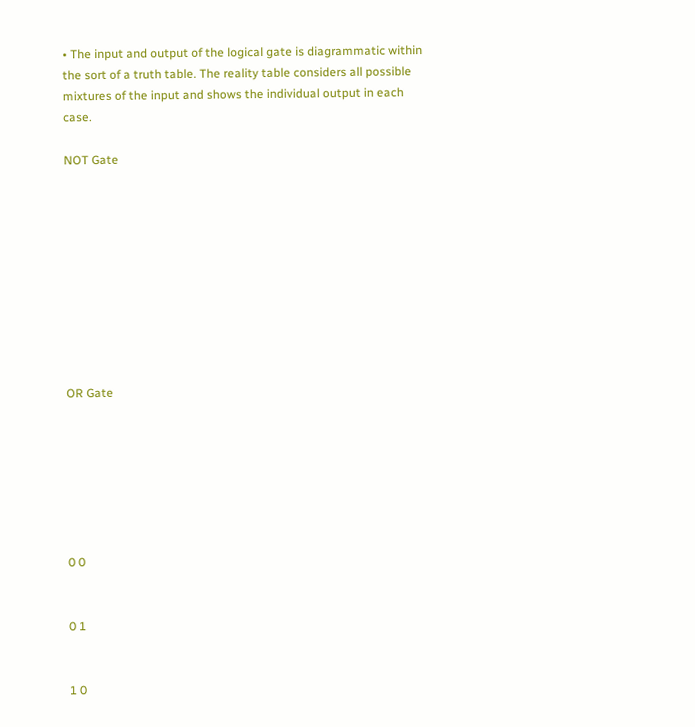• The input and output of the logical gate is diagrammatic within the sort of a truth table. The reality table considers all possible mixtures of the input and shows the individual output in each case.

NOT Gate










OR Gate







0 0


0 1


1 0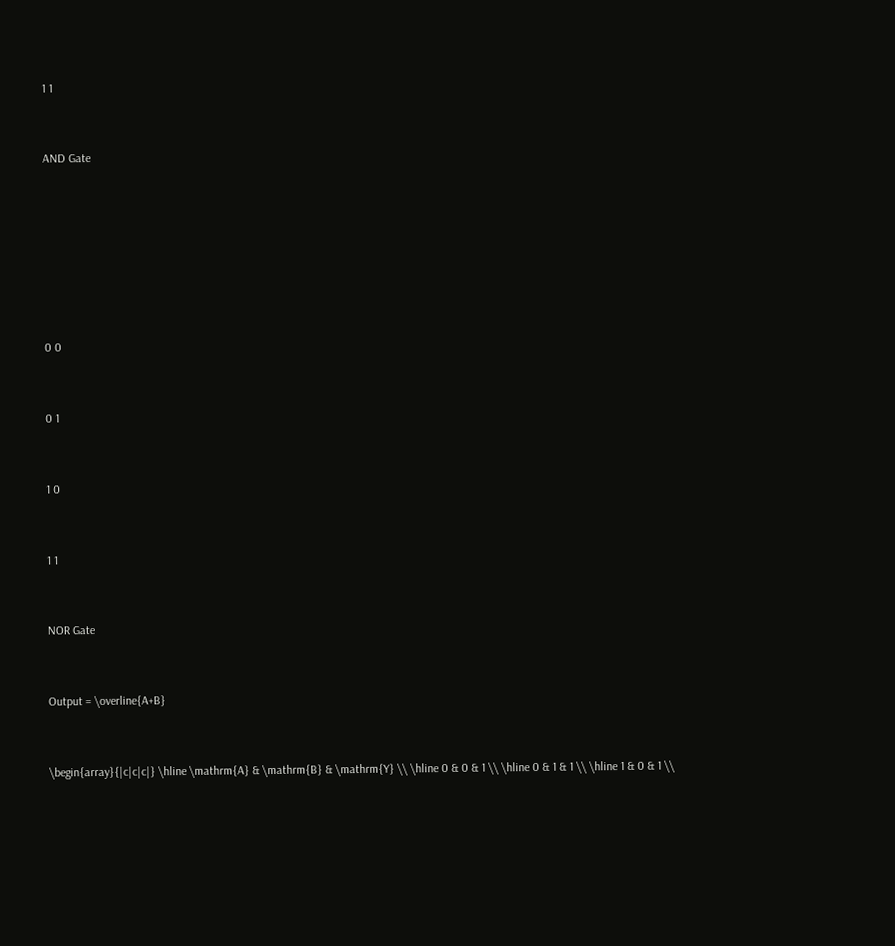1 1


AND Gate







0 0


0 1


1 0


1 1


NOR Gate


Output = \overline{A+B}


\begin{array}{|c|c|c|} \hline \mathrm{A} & \mathrm{B} & \mathrm{Y} \\ \hline 0 & 0 & 1 \\ \hline 0 & 1 & 1 \\ \hline 1 & 0 & 1 \\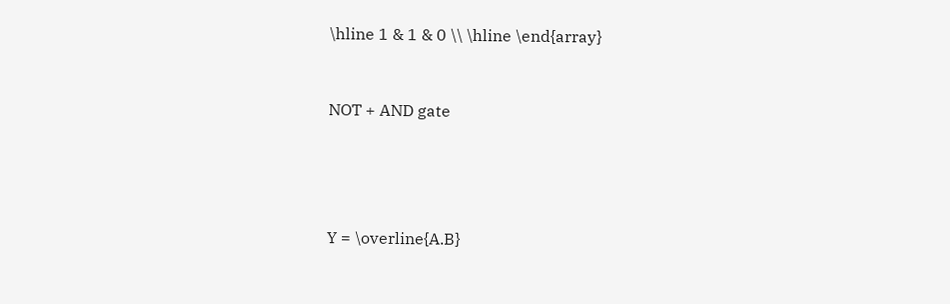\hline 1 & 1 & 0 \\ \hline \end{array}


NOT + AND gate




Y = \overline{A.B}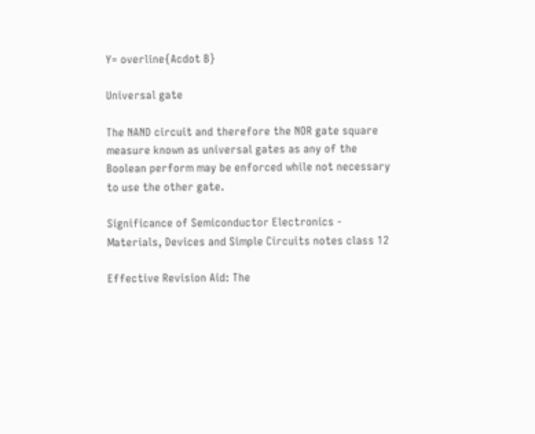Y= overline{Acdot B}

Universal gate

The NAND circuit and therefore the NOR gate square measure known as universal gates as any of the Boolean perform may be enforced while not necessary to use the other gate.

Significance of Semiconductor Electronics - Materials, Devices and Simple Circuits notes class 12

Effective Revision Aid: The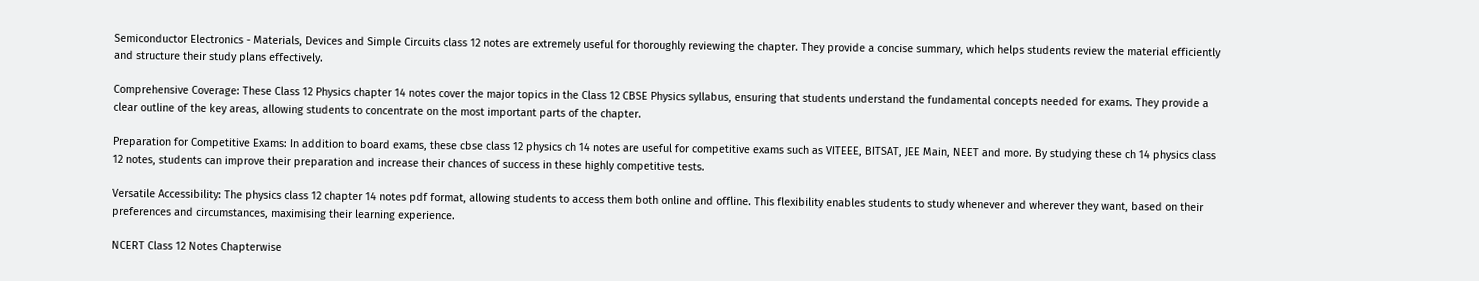Semiconductor Electronics - Materials, Devices and Simple Circuits class 12 notes are extremely useful for thoroughly reviewing the chapter. They provide a concise summary, which helps students review the material efficiently and structure their study plans effectively.

Comprehensive Coverage: These Class 12 Physics chapter 14 notes cover the major topics in the Class 12 CBSE Physics syllabus, ensuring that students understand the fundamental concepts needed for exams. They provide a clear outline of the key areas, allowing students to concentrate on the most important parts of the chapter.

Preparation for Competitive Exams: In addition to board exams, these cbse class 12 physics ch 14 notes are useful for competitive exams such as VITEEE, BITSAT, JEE Main, NEET and more. By studying these ch 14 physics class 12 notes, students can improve their preparation and increase their chances of success in these highly competitive tests.

Versatile Accessibility: The physics class 12 chapter 14 notes pdf format, allowing students to access them both online and offline. This flexibility enables students to study whenever and wherever they want, based on their preferences and circumstances, maximising their learning experience.

NCERT Class 12 Notes Chapterwise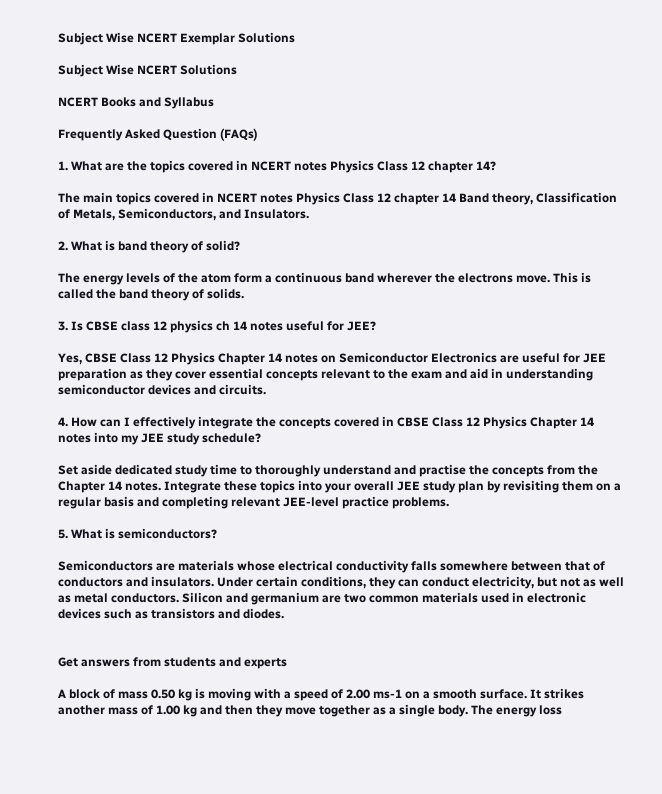Subject Wise NCERT Exemplar Solutions

Subject Wise NCERT Solutions

NCERT Books and Syllabus

Frequently Asked Question (FAQs)

1. What are the topics covered in NCERT notes Physics Class 12 chapter 14?

The main topics covered in NCERT notes Physics Class 12 chapter 14 Band theory, Classification of Metals, Semiconductors, and Insulators.

2. What is band theory of solid?

The energy levels of the atom form a continuous band wherever the electrons move. This is called the band theory of solids.

3. Is CBSE class 12 physics ch 14 notes useful for JEE?

Yes, CBSE Class 12 Physics Chapter 14 notes on Semiconductor Electronics are useful for JEE preparation as they cover essential concepts relevant to the exam and aid in understanding semiconductor devices and circuits.

4. How can I effectively integrate the concepts covered in CBSE Class 12 Physics Chapter 14 notes into my JEE study schedule?

Set aside dedicated study time to thoroughly understand and practise the concepts from the Chapter 14 notes. Integrate these topics into your overall JEE study plan by revisiting them on a regular basis and completing relevant JEE-level practice problems.

5. What is semiconductors?

Semiconductors are materials whose electrical conductivity falls somewhere between that of conductors and insulators. Under certain conditions, they can conduct electricity, but not as well as metal conductors. Silicon and germanium are two common materials used in electronic devices such as transistors and diodes.


Get answers from students and experts

A block of mass 0.50 kg is moving with a speed of 2.00 ms-1 on a smooth surface. It strikes another mass of 1.00 kg and then they move together as a single body. The energy loss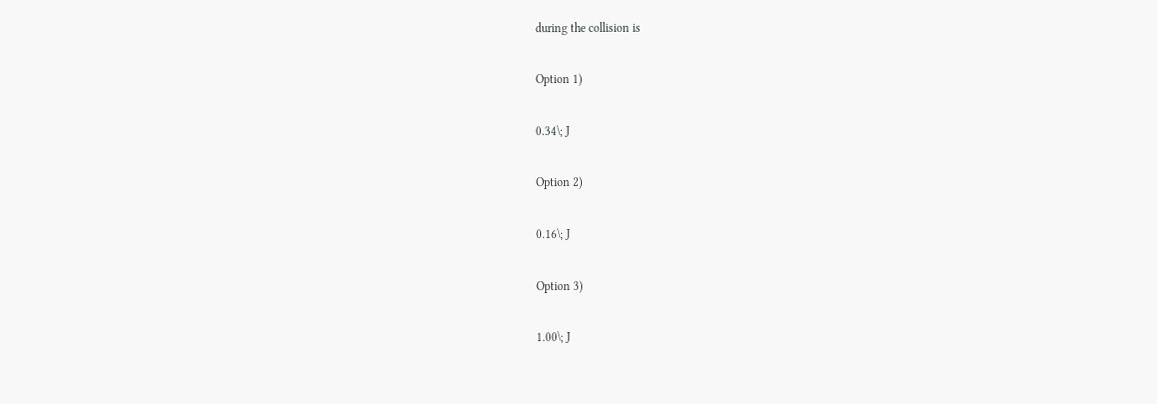during the collision is

Option 1)

0.34\; J

Option 2)

0.16\; J

Option 3)

1.00\; J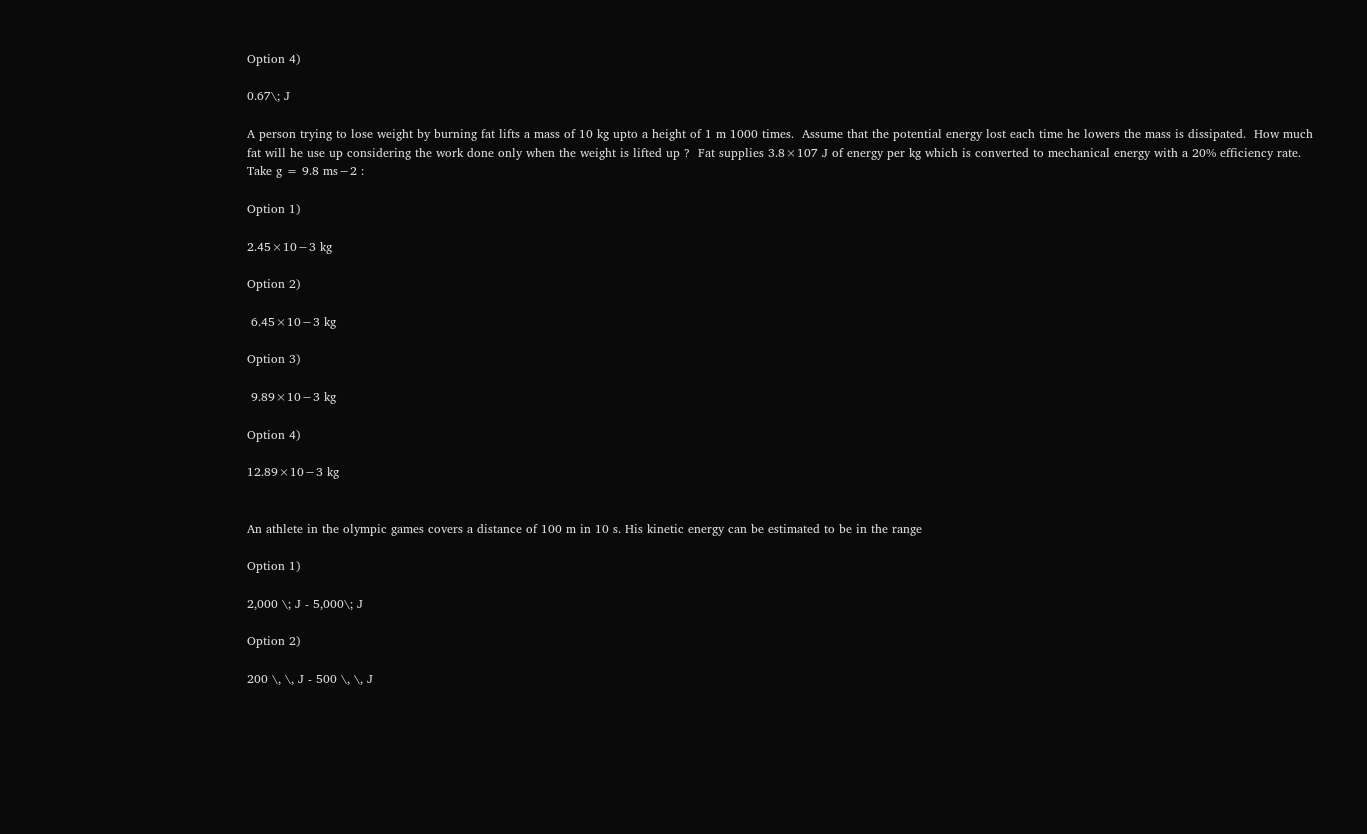Option 4)

0.67\; J

A person trying to lose weight by burning fat lifts a mass of 10 kg upto a height of 1 m 1000 times.  Assume that the potential energy lost each time he lowers the mass is dissipated.  How much fat will he use up considering the work done only when the weight is lifted up ?  Fat supplies 3.8×107 J of energy per kg which is converted to mechanical energy with a 20% efficiency rate.  Take g = 9.8 ms−2 :

Option 1)

2.45×10−3 kg

Option 2)

 6.45×10−3 kg

Option 3)

 9.89×10−3 kg

Option 4)

12.89×10−3 kg


An athlete in the olympic games covers a distance of 100 m in 10 s. His kinetic energy can be estimated to be in the range

Option 1)

2,000 \; J - 5,000\; J

Option 2)

200 \, \, J - 500 \, \, J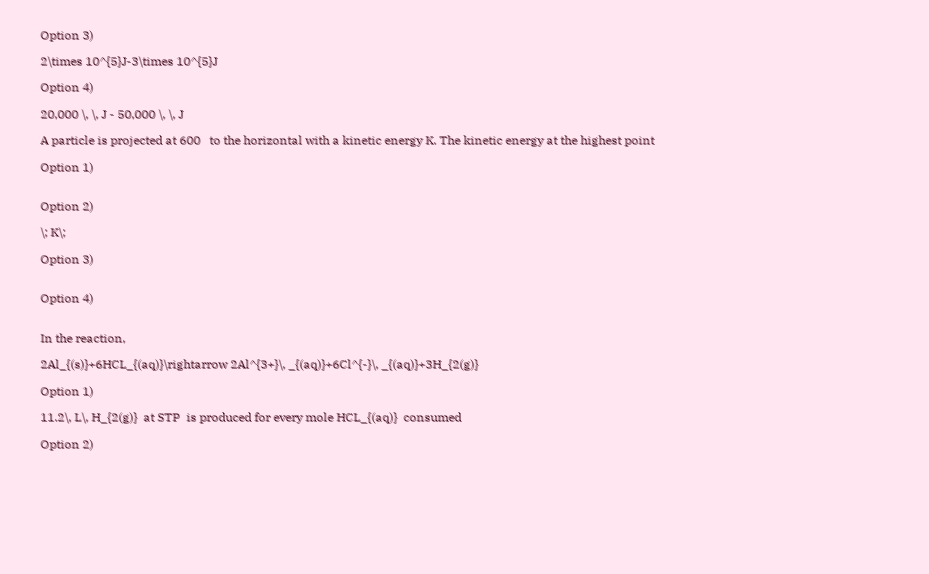Option 3)

2\times 10^{5}J-3\times 10^{5}J

Option 4)

20,000 \, \, J - 50,000 \, \, J

A particle is projected at 600   to the horizontal with a kinetic energy K. The kinetic energy at the highest point

Option 1)


Option 2)

\; K\;

Option 3)


Option 4)


In the reaction,

2Al_{(s)}+6HCL_{(aq)}\rightarrow 2Al^{3+}\, _{(aq)}+6Cl^{-}\, _{(aq)}+3H_{2(g)}

Option 1)

11.2\, L\, H_{2(g)}  at STP  is produced for every mole HCL_{(aq)}  consumed

Option 2)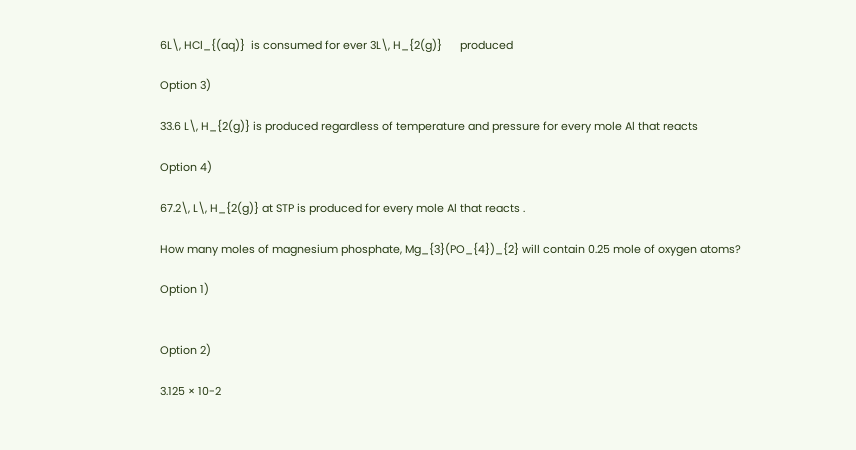6L\, HCl_{(aq)}  is consumed for ever 3L\, H_{2(g)}      produced

Option 3)

33.6 L\, H_{2(g)} is produced regardless of temperature and pressure for every mole Al that reacts

Option 4)

67.2\, L\, H_{2(g)} at STP is produced for every mole Al that reacts .

How many moles of magnesium phosphate, Mg_{3}(PO_{4})_{2} will contain 0.25 mole of oxygen atoms?

Option 1)


Option 2)

3.125 × 10-2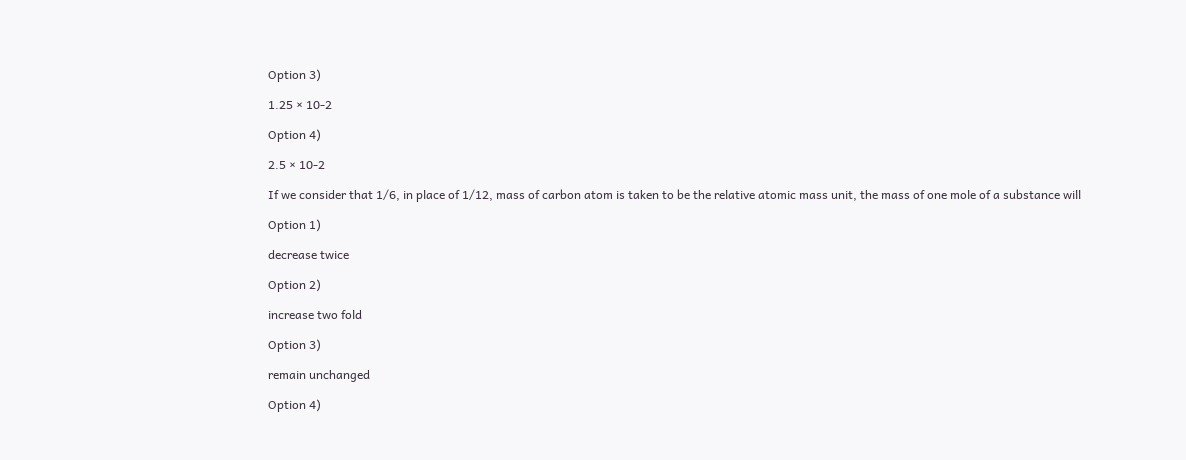Option 3)

1.25 × 10-2

Option 4)

2.5 × 10-2

If we consider that 1/6, in place of 1/12, mass of carbon atom is taken to be the relative atomic mass unit, the mass of one mole of a substance will

Option 1)

decrease twice

Option 2)

increase two fold

Option 3)

remain unchanged

Option 4)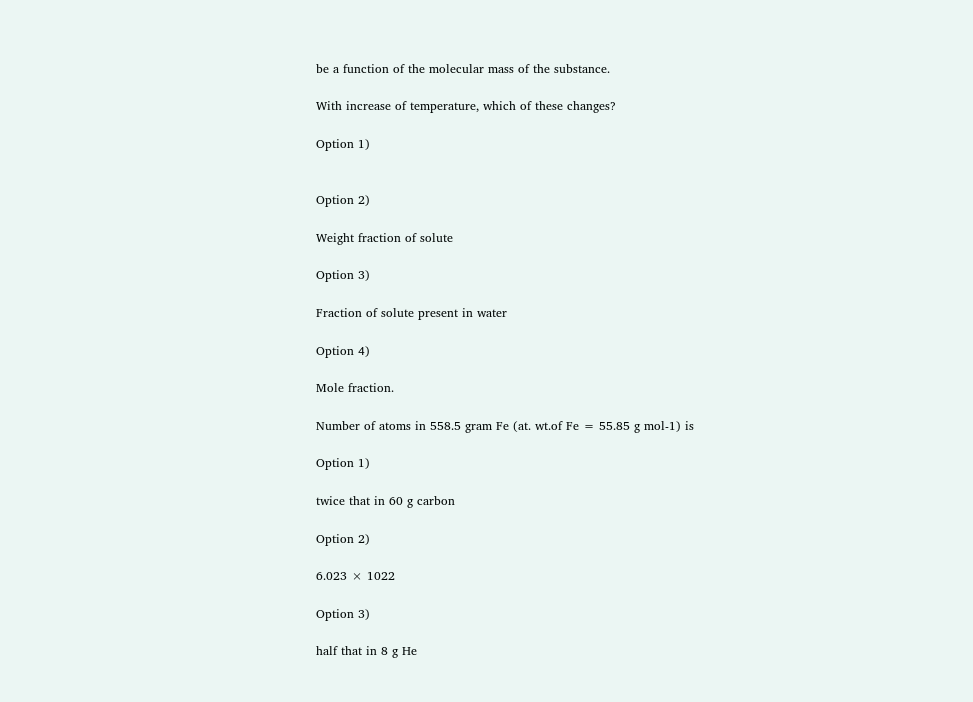be a function of the molecular mass of the substance.

With increase of temperature, which of these changes?

Option 1)


Option 2)

Weight fraction of solute

Option 3)

Fraction of solute present in water

Option 4)

Mole fraction.

Number of atoms in 558.5 gram Fe (at. wt.of Fe = 55.85 g mol-1) is

Option 1)

twice that in 60 g carbon

Option 2)

6.023 × 1022

Option 3)

half that in 8 g He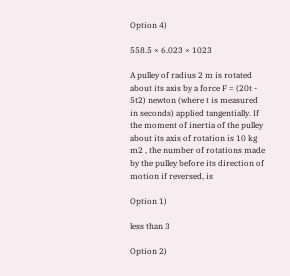Option 4)

558.5 × 6.023 × 1023

A pulley of radius 2 m is rotated about its axis by a force F = (20t - 5t2) newton (where t is measured in seconds) applied tangentially. If the moment of inertia of the pulley about its axis of rotation is 10 kg m2 , the number of rotations made by the pulley before its direction of motion if reversed, is

Option 1)

less than 3

Option 2)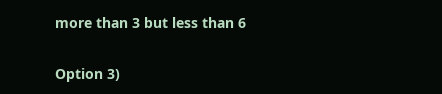more than 3 but less than 6

Option 3)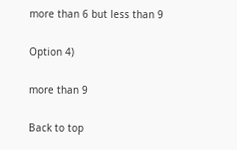more than 6 but less than 9

Option 4)

more than 9

Back to top